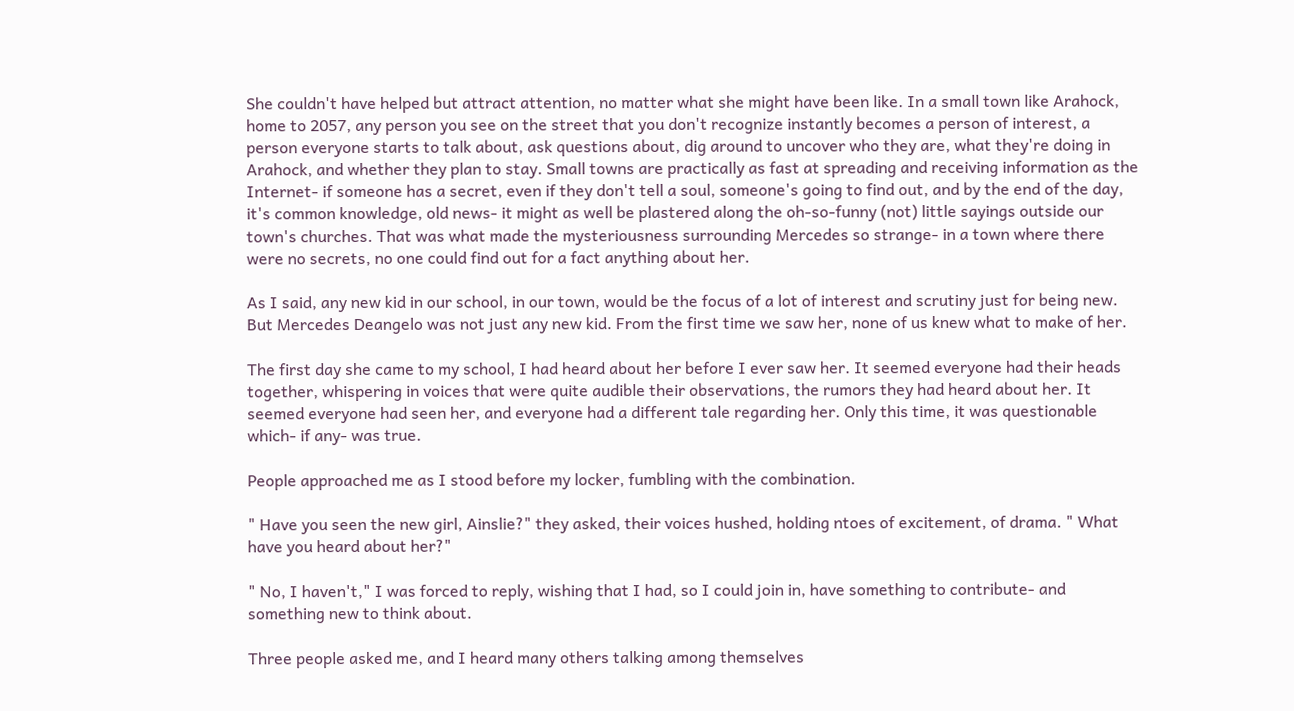She couldn't have helped but attract attention, no matter what she might have been like. In a small town like Arahock, home to 2057, any person you see on the street that you don't recognize instantly becomes a person of interest, a person everyone starts to talk about, ask questions about, dig around to uncover who they are, what they're doing in Arahock, and whether they plan to stay. Small towns are practically as fast at spreading and receiving information as the Internet- if someone has a secret, even if they don't tell a soul, someone's going to find out, and by the end of the day, it's common knowledge, old news- it might as well be plastered along the oh-so-funny (not) little sayings outside our town's churches. That was what made the mysteriousness surrounding Mercedes so strange- in a town where there were no secrets, no one could find out for a fact anything about her.

As I said, any new kid in our school, in our town, would be the focus of a lot of interest and scrutiny just for being new. But Mercedes Deangelo was not just any new kid. From the first time we saw her, none of us knew what to make of her.

The first day she came to my school, I had heard about her before I ever saw her. It seemed everyone had their heads together, whispering in voices that were quite audible their observations, the rumors they had heard about her. It seemed everyone had seen her, and everyone had a different tale regarding her. Only this time, it was questionable which- if any- was true.

People approached me as I stood before my locker, fumbling with the combination.

" Have you seen the new girl, Ainslie?" they asked, their voices hushed, holding ntoes of excitement, of drama. " What have you heard about her?"

" No, I haven't," I was forced to reply, wishing that I had, so I could join in, have something to contribute- and something new to think about.

Three people asked me, and I heard many others talking among themselves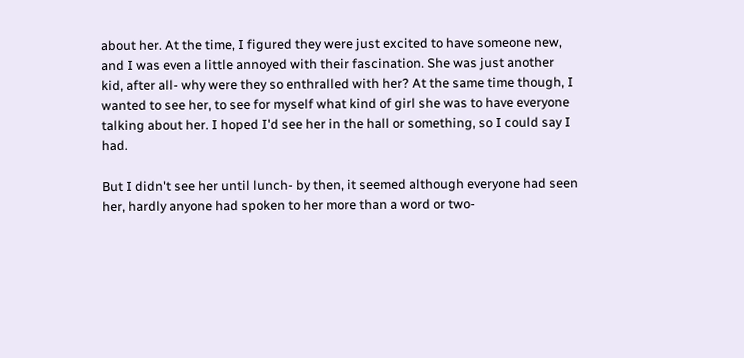about her. At the time, I figured they were just excited to have someone new, and I was even a little annoyed with their fascination. She was just another kid, after all- why were they so enthralled with her? At the same time though, I wanted to see her, to see for myself what kind of girl she was to have everyone talking about her. I hoped I'd see her in the hall or something, so I could say I had.

But I didn't see her until lunch- by then, it seemed although everyone had seen her, hardly anyone had spoken to her more than a word or two-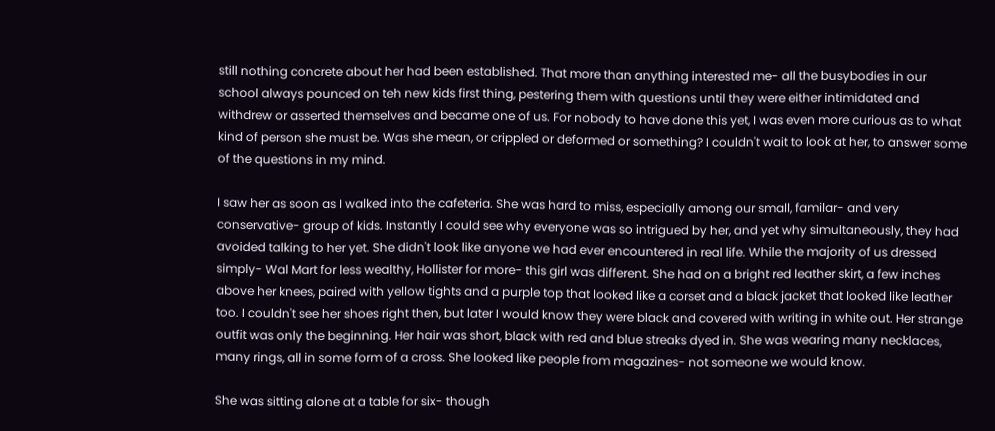still nothing concrete about her had been established. That more than anything interested me- all the busybodies in our school always pounced on teh new kids first thing, pestering them with questions until they were either intimidated and withdrew or asserted themselves and became one of us. For nobody to have done this yet, I was even more curious as to what kind of person she must be. Was she mean, or crippled or deformed or something? I couldn't wait to look at her, to answer some of the questions in my mind.

I saw her as soon as I walked into the cafeteria. She was hard to miss, especially among our small, familar- and very conservative- group of kids. Instantly I could see why everyone was so intrigued by her, and yet why simultaneously, they had avoided talking to her yet. She didn't look like anyone we had ever encountered in real life. While the majority of us dressed simply- Wal Mart for less wealthy, Hollister for more- this girl was different. She had on a bright red leather skirt, a few inches above her knees, paired with yellow tights and a purple top that looked like a corset and a black jacket that looked like leather too. I couldn't see her shoes right then, but later I would know they were black and covered with writing in white out. Her strange outfit was only the beginning. Her hair was short, black with red and blue streaks dyed in. She was wearing many necklaces, many rings, all in some form of a cross. She looked like people from magazines- not someone we would know.

She was sitting alone at a table for six- though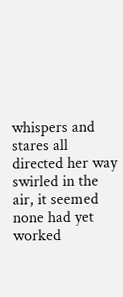whispers and stares all directed her way swirled in the air, it seemed none had yet worked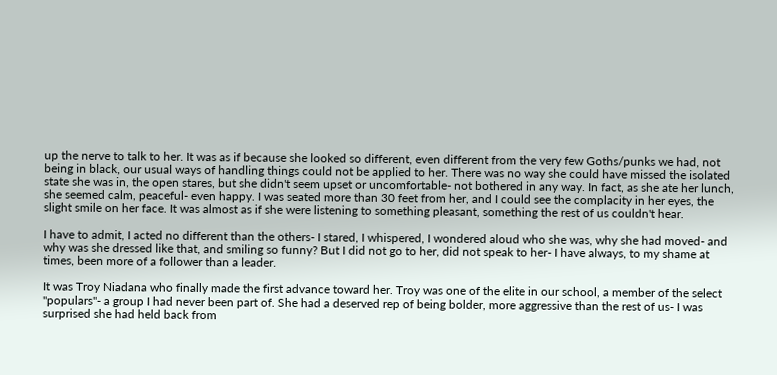up the nerve to talk to her. It was as if because she looked so different, even different from the very few Goths/punks we had, not being in black, our usual ways of handling things could not be applied to her. There was no way she could have missed the isolated state she was in, the open stares, but she didn't seem upset or uncomfortable- not bothered in any way. In fact, as she ate her lunch, she seemed calm, peaceful- even happy. I was seated more than 30 feet from her, and I could see the complacity in her eyes, the slight smile on her face. It was almost as if she were listening to something pleasant, something the rest of us couldn't hear.

I have to admit, I acted no different than the others- I stared, I whispered, I wondered aloud who she was, why she had moved- and why was she dressed like that, and smiling so funny? But I did not go to her, did not speak to her- I have always, to my shame at times, been more of a follower than a leader.

It was Troy Niadana who finally made the first advance toward her. Troy was one of the elite in our school, a member of the select "populars"- a group I had never been part of. She had a deserved rep of being bolder, more aggressive than the rest of us- I was surprised she had held back from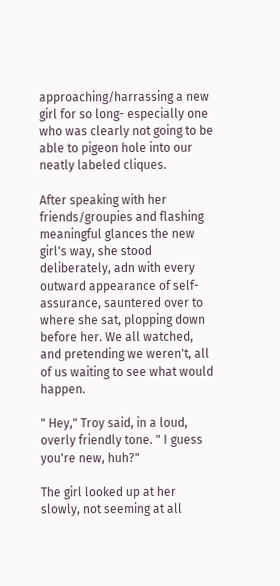approaching/harrassing a new girl for so long- especially one who was clearly not going to be able to pigeon hole into our neatly labeled cliques.

After speaking with her friends/groupies and flashing meaningful glances the new girl's way, she stood deliberately, adn with every outward appearance of self-assurance, sauntered over to where she sat, plopping down before her. We all watched, and pretending we weren't, all of us waiting to see what would happen.

" Hey," Troy said, in a loud, overly friendly tone. " I guess you're new, huh?"

The girl looked up at her slowly, not seeming at all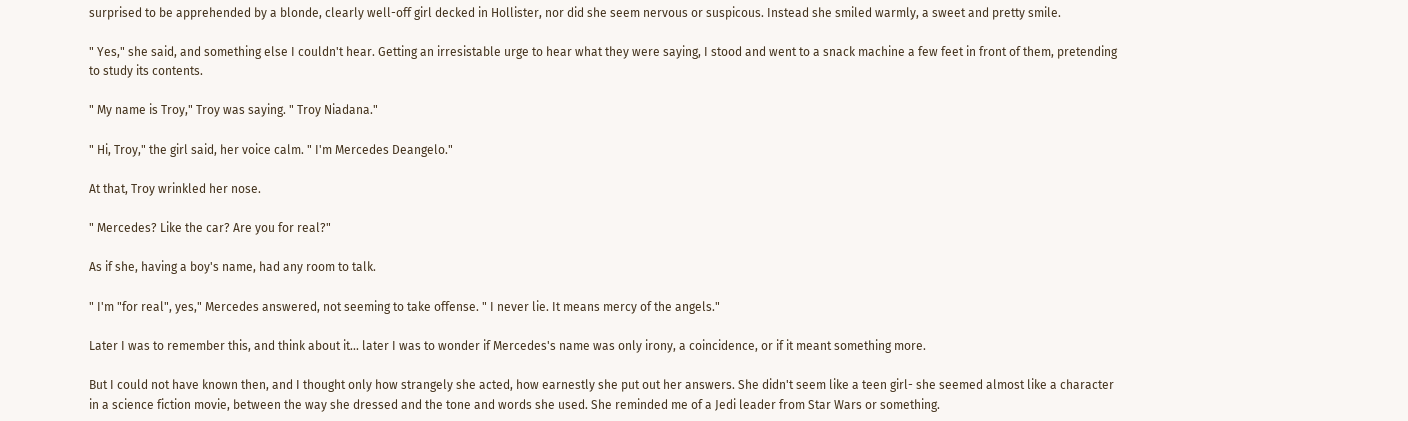surprised to be apprehended by a blonde, clearly well-off girl decked in Hollister, nor did she seem nervous or suspicous. Instead she smiled warmly, a sweet and pretty smile.

" Yes," she said, and something else I couldn't hear. Getting an irresistable urge to hear what they were saying, I stood and went to a snack machine a few feet in front of them, pretending to study its contents.

" My name is Troy," Troy was saying. " Troy Niadana."

" Hi, Troy," the girl said, her voice calm. " I'm Mercedes Deangelo."

At that, Troy wrinkled her nose.

" Mercedes? Like the car? Are you for real?"

As if she, having a boy's name, had any room to talk.

" I'm "for real", yes," Mercedes answered, not seeming to take offense. " I never lie. It means mercy of the angels."

Later I was to remember this, and think about it... later I was to wonder if Mercedes's name was only irony, a coincidence, or if it meant something more.

But I could not have known then, and I thought only how strangely she acted, how earnestly she put out her answers. She didn't seem like a teen girl- she seemed almost like a character in a science fiction movie, between the way she dressed and the tone and words she used. She reminded me of a Jedi leader from Star Wars or something.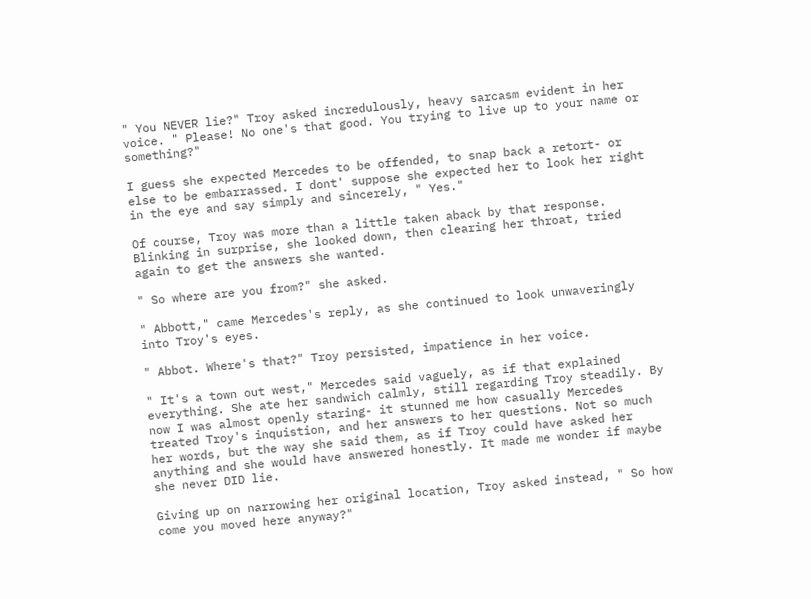" You NEVER lie?" Troy asked incredulously, heavy sarcasm evident in her voice. " Please! No one's that good. You trying to live up to your name or something?"

I guess she expected Mercedes to be offended, to snap back a retort- or else to be embarrassed. I dont' suppose she expected her to look her right in the eye and say simply and sincerely, " Yes."

Of course, Troy was more than a little taken aback by that response. Blinking in surprise, she looked down, then clearing her throat, tried again to get the answers she wanted.

" So where are you from?" she asked.

" Abbott," came Mercedes's reply, as she continued to look unwaveringly into Troy's eyes.

" Abbot. Where's that?" Troy persisted, impatience in her voice.

" It's a town out west," Mercedes said vaguely, as if that explained everything. She ate her sandwich calmly, still regarding Troy steadily. By now I was almost openly staring- it stunned me how casually Mercedes treated Troy's inquistion, and her answers to her questions. Not so much her words, but the way she said them, as if Troy could have asked her anything and she would have answered honestly. It made me wonder if maybe she never DID lie.

Giving up on narrowing her original location, Troy asked instead, " So how come you moved here anyway?"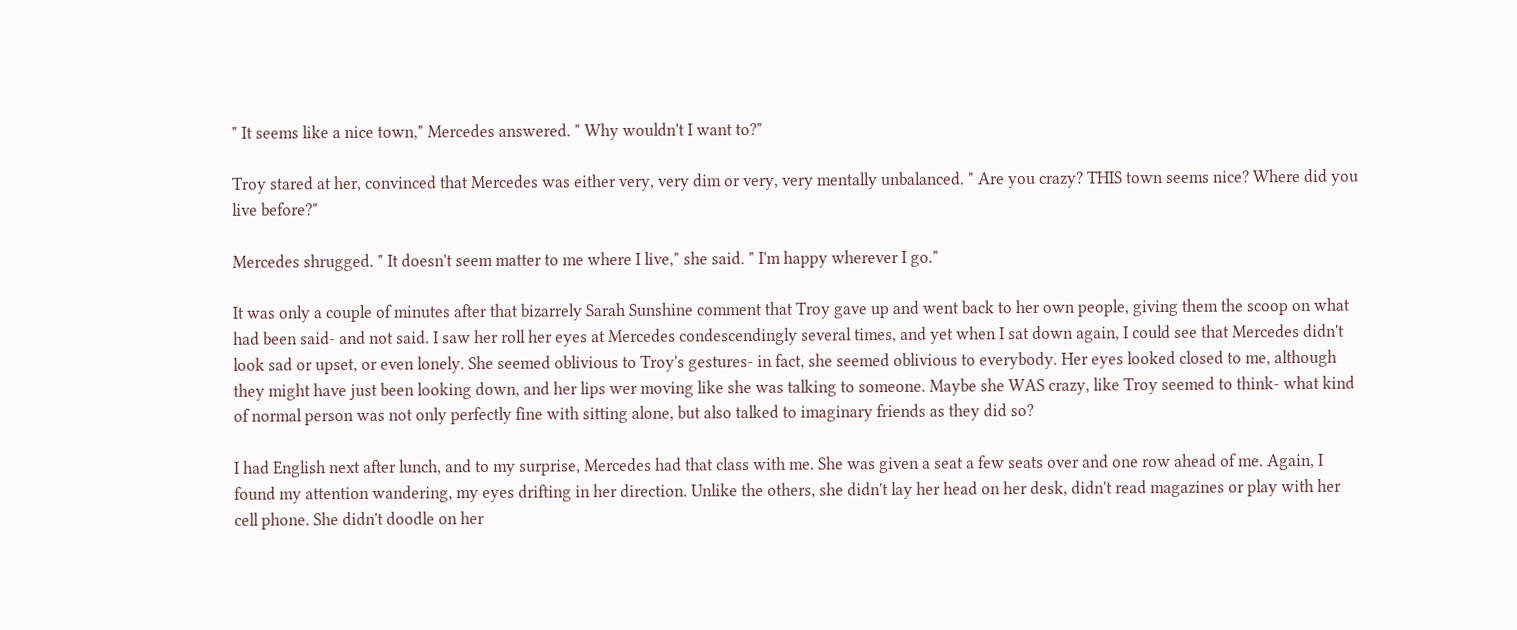" It seems like a nice town," Mercedes answered. " Why wouldn't I want to?"

Troy stared at her, convinced that Mercedes was either very, very dim or very, very mentally unbalanced. " Are you crazy? THIS town seems nice? Where did you live before?"

Mercedes shrugged. " It doesn't seem matter to me where I live," she said. " I'm happy wherever I go."

It was only a couple of minutes after that bizarrely Sarah Sunshine comment that Troy gave up and went back to her own people, giving them the scoop on what had been said- and not said. I saw her roll her eyes at Mercedes condescendingly several times, and yet when I sat down again, I could see that Mercedes didn't look sad or upset, or even lonely. She seemed oblivious to Troy's gestures- in fact, she seemed oblivious to everybody. Her eyes looked closed to me, although they might have just been looking down, and her lips wer moving like she was talking to someone. Maybe she WAS crazy, like Troy seemed to think- what kind of normal person was not only perfectly fine with sitting alone, but also talked to imaginary friends as they did so?

I had English next after lunch, and to my surprise, Mercedes had that class with me. She was given a seat a few seats over and one row ahead of me. Again, I found my attention wandering, my eyes drifting in her direction. Unlike the others, she didn't lay her head on her desk, didn't read magazines or play with her cell phone. She didn't doodle on her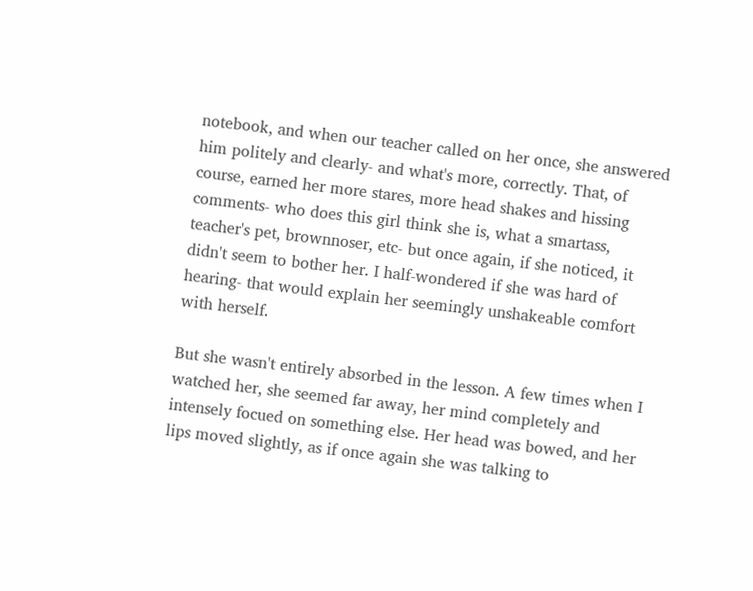notebook, and when our teacher called on her once, she answered him politely and clearly- and what's more, correctly. That, of course, earned her more stares, more head shakes and hissing comments- who does this girl think she is, what a smartass, teacher's pet, brownnoser, etc- but once again, if she noticed, it didn't seem to bother her. I half-wondered if she was hard of hearing- that would explain her seemingly unshakeable comfort with herself.

But she wasn't entirely absorbed in the lesson. A few times when I watched her, she seemed far away, her mind completely and intensely focued on something else. Her head was bowed, and her lips moved slightly, as if once again she was talking to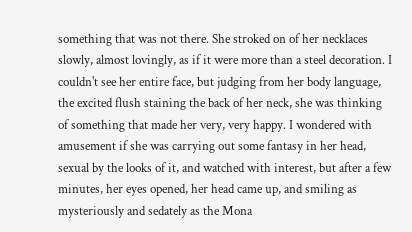something that was not there. She stroked on of her necklaces slowly, almost lovingly, as if it were more than a steel decoration. I couldn't see her entire face, but judging from her body language, the excited flush staining the back of her neck, she was thinking of something that made her very, very happy. I wondered with amusement if she was carrying out some fantasy in her head, sexual by the looks of it, and watched with interest, but after a few minutes, her eyes opened, her head came up, and smiling as mysteriously and sedately as the Mona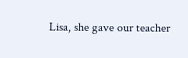Lisa, she gave our teacher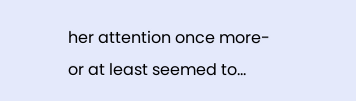her attention once more- or at least seemed to...